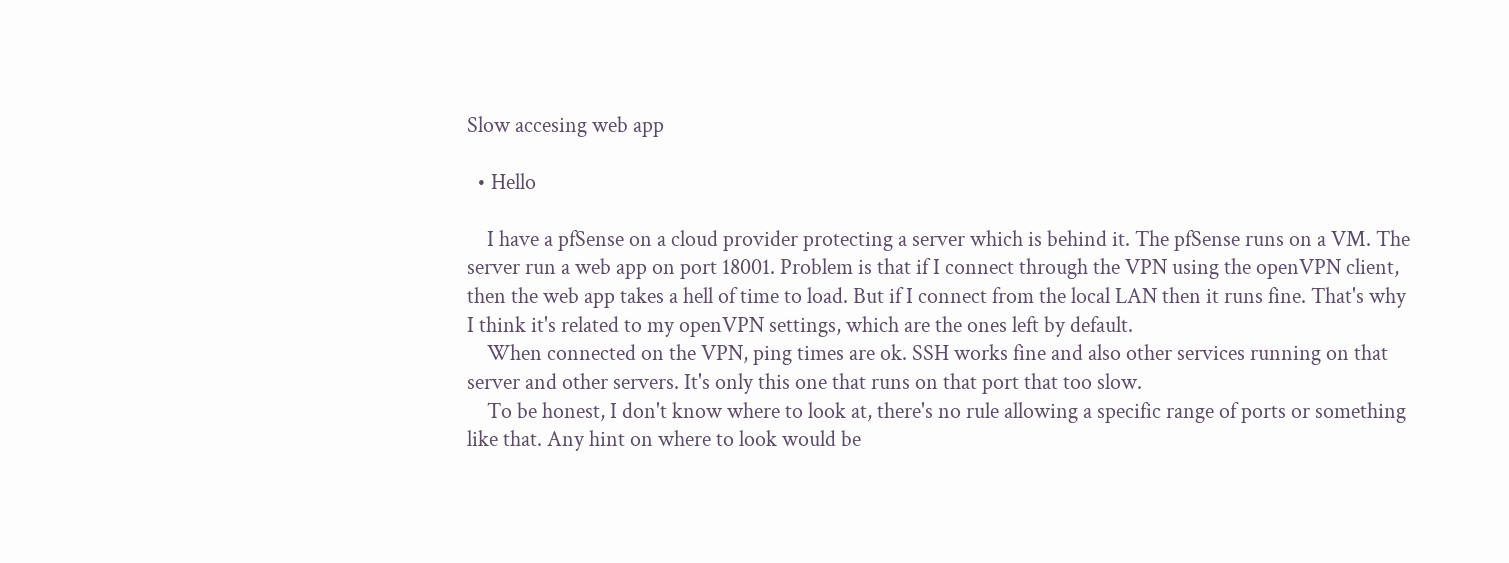Slow accesing web app

  • Hello

    I have a pfSense on a cloud provider protecting a server which is behind it. The pfSense runs on a VM. The server run a web app on port 18001. Problem is that if I connect through the VPN using the openVPN client, then the web app takes a hell of time to load. But if I connect from the local LAN then it runs fine. That's why I think it's related to my openVPN settings, which are the ones left by default.
    When connected on the VPN, ping times are ok. SSH works fine and also other services running on that server and other servers. It's only this one that runs on that port that too slow.
    To be honest, I don't know where to look at, there's no rule allowing a specific range of ports or something like that. Any hint on where to look would be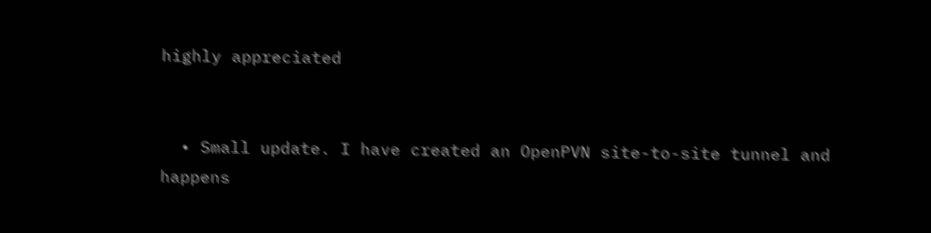highly appreciated


  • Small update. I have created an OpenPVN site-to-site tunnel and happens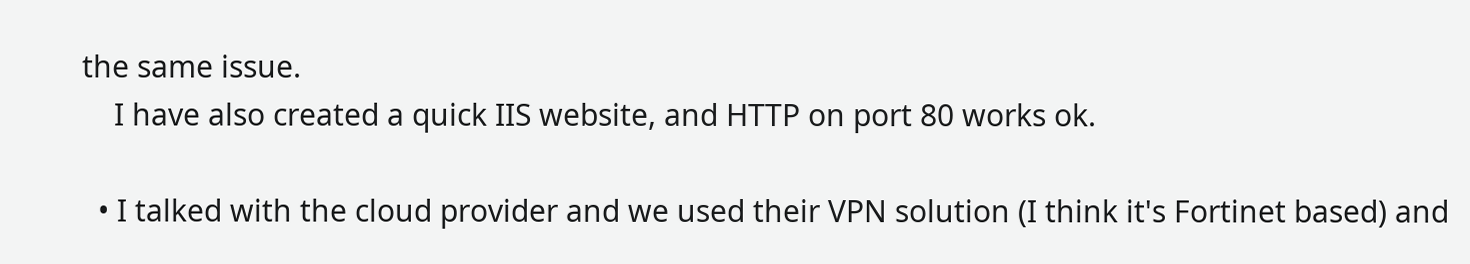the same issue.
    I have also created a quick IIS website, and HTTP on port 80 works ok.

  • I talked with the cloud provider and we used their VPN solution (I think it's Fortinet based) and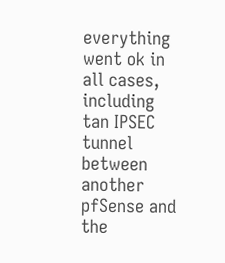everything went ok in all cases, including tan IPSEC tunnel between another pfSense and the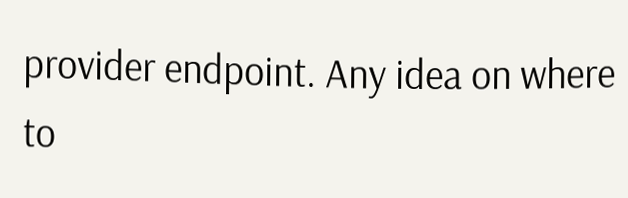provider endpoint. Any idea on where to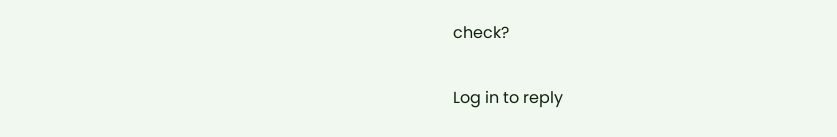check?

Log in to reply